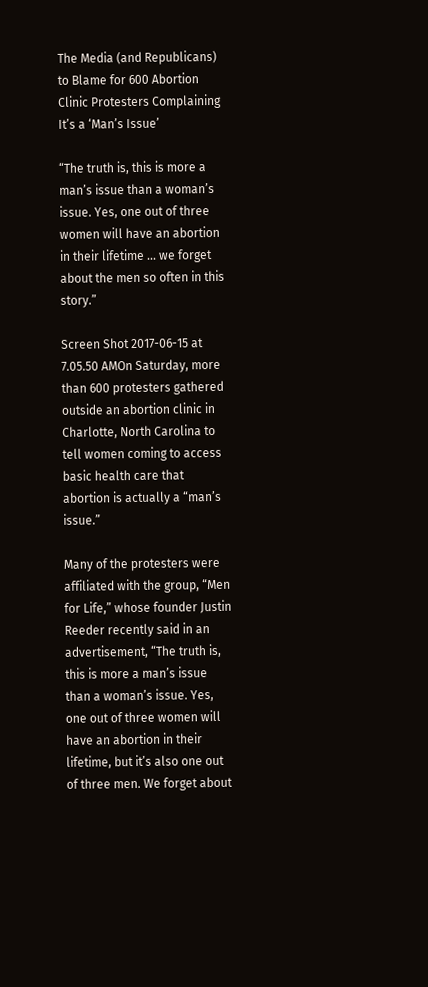The Media (and Republicans) to Blame for 600 Abortion Clinic Protesters Complaining It’s a ‘Man’s Issue’

“The truth is, this is more a man’s issue than a woman’s issue. Yes, one out of three women will have an abortion in their lifetime ... we forget about the men so often in this story.”

Screen Shot 2017-06-15 at 7.05.50 AMOn Saturday, more than 600 protesters gathered outside an abortion clinic in Charlotte, North Carolina to tell women coming to access basic health care that abortion is actually a “man’s issue.”

Many of the protesters were affiliated with the group, “Men for Life,” whose founder Justin Reeder recently said in an advertisement, “The truth is, this is more a man’s issue than a woman’s issue. Yes, one out of three women will have an abortion in their lifetime, but it’s also one out of three men. We forget about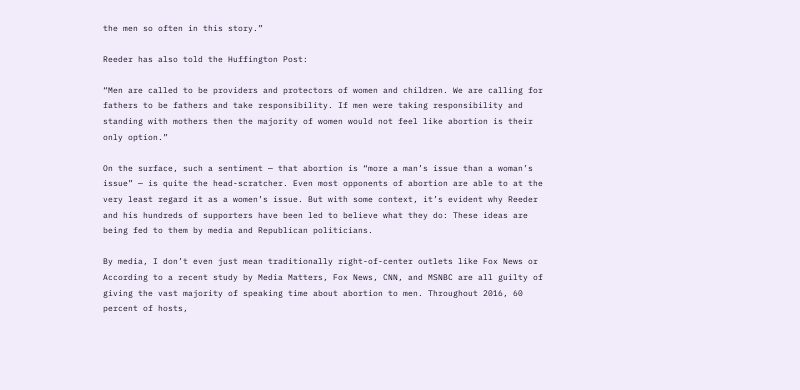the men so often in this story.”

Reeder has also told the Huffington Post:

“Men are called to be providers and protectors of women and children. We are calling for fathers to be fathers and take responsibility. If men were taking responsibility and standing with mothers then the majority of women would not feel like abortion is their only option.”

On the surface, such a sentiment — that abortion is “more a man’s issue than a woman’s issue” — is quite the head-scratcher. Even most opponents of abortion are able to at the very least regard it as a women’s issue. But with some context, it’s evident why Reeder and his hundreds of supporters have been led to believe what they do: These ideas are being fed to them by media and Republican politicians.

By media, I don’t even just mean traditionally right-of-center outlets like Fox News or According to a recent study by Media Matters, Fox News, CNN, and MSNBC are all guilty of giving the vast majority of speaking time about abortion to men. Throughout 2016, 60 percent of hosts,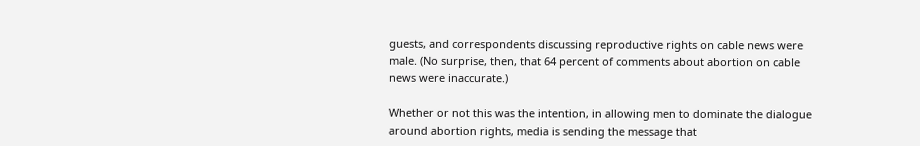guests, and correspondents discussing reproductive rights on cable news were male. (No surprise, then, that 64 percent of comments about abortion on cable news were inaccurate.)

Whether or not this was the intention, in allowing men to dominate the dialogue around abortion rights, media is sending the message that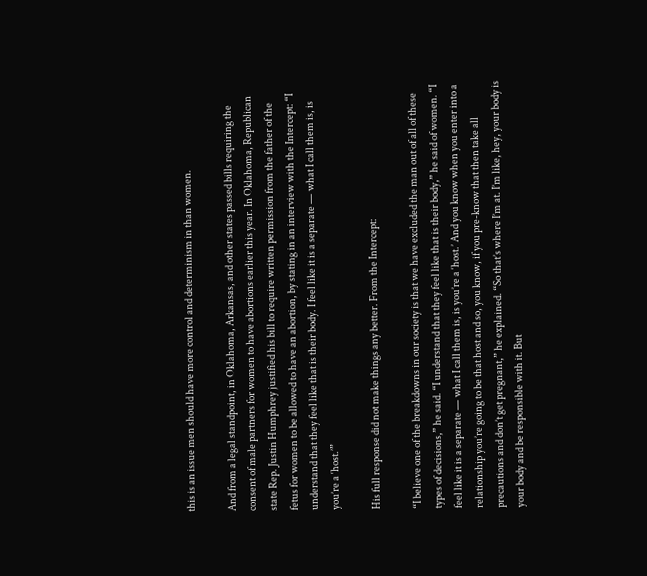this is an issue men should have more control and determinism in than women.

And from a legal standpoint, in Oklahoma, Arkansas, and other states passed bills requiring the consent of male partners for women to have abortions earlier this year. In Oklahoma, Republican state Rep. Justin Humphrey justified his bill to require written permission from the father of the fetus for women to be allowed to have an abortion, by stating in an interview with the Intercept: “I understand that they feel like that is their body. I feel like it is a separate — what I call them is, is you’re a ‘host.’”

His full response did not make things any better. From the Intercept:

“I believe one of the breakdowns in our society is that we have excluded the man out of all of these types of decisions,” he said. “I understand that they feel like that is their body,” he said of women. “I feel like it is a separate — what I call them is, is you’re a ‘host.’ And you know when you enter into a relationship you’re going to be that host and so, you know, if you pre-know that then take all precautions and don’t get pregnant,” he explained. “So that’s where I’m at. I’m like, hey, your body is your body and be responsible with it. But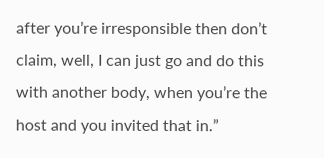after you’re irresponsible then don’t claim, well, I can just go and do this with another body, when you’re the host and you invited that in.”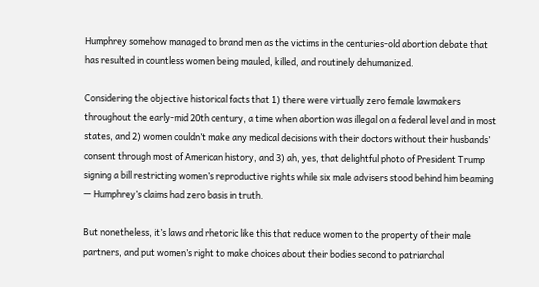Humphrey somehow managed to brand men as the victims in the centuries-old abortion debate that has resulted in countless women being mauled, killed, and routinely dehumanized.

Considering the objective historical facts that 1) there were virtually zero female lawmakers throughout the early-mid 20th century, a time when abortion was illegal on a federal level and in most states, and 2) women couldn’t make any medical decisions with their doctors without their husbands’ consent through most of American history, and 3) ah, yes, that delightful photo of President Trump signing a bill restricting women’s reproductive rights while six male advisers stood behind him beaming — Humphrey’s claims had zero basis in truth.

But nonetheless, it’s laws and rhetoric like this that reduce women to the property of their male partners, and put women’s right to make choices about their bodies second to patriarchal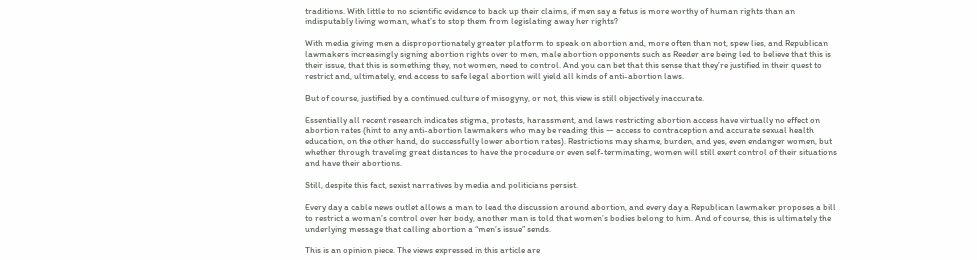traditions. With little to no scientific evidence to back up their claims, if men say a fetus is more worthy of human rights than an indisputably living woman, what’s to stop them from legislating away her rights?

With media giving men a disproportionately greater platform to speak on abortion and, more often than not, spew lies, and Republican lawmakers increasingly signing abortion rights over to men, male abortion opponents such as Reeder are being led to believe that this is their issue, that this is something they, not women, need to control. And you can bet that this sense that they’re justified in their quest to restrict and, ultimately, end access to safe legal abortion will yield all kinds of anti-abortion laws.

But of course, justified by a continued culture of misogyny, or not, this view is still objectively inaccurate.

Essentially all recent research indicates stigma, protests, harassment, and laws restricting abortion access have virtually no effect on abortion rates (hint to any anti-abortion lawmakers who may be reading this — access to contraception and accurate sexual health education, on the other hand, do successfully lower abortion rates). Restrictions may shame, burden, and yes, even endanger women, but whether through traveling great distances to have the procedure or even self-terminating, women will still exert control of their situations and have their abortions.

Still, despite this fact, sexist narratives by media and politicians persist.

Every day a cable news outlet allows a man to lead the discussion around abortion, and every day a Republican lawmaker proposes a bill to restrict a woman’s control over her body, another man is told that women’s bodies belong to him. And of course, this is ultimately the underlying message that calling abortion a “men’s issue” sends.

This is an opinion piece. The views expressed in this article are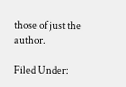those of just the author.

Filed Under: